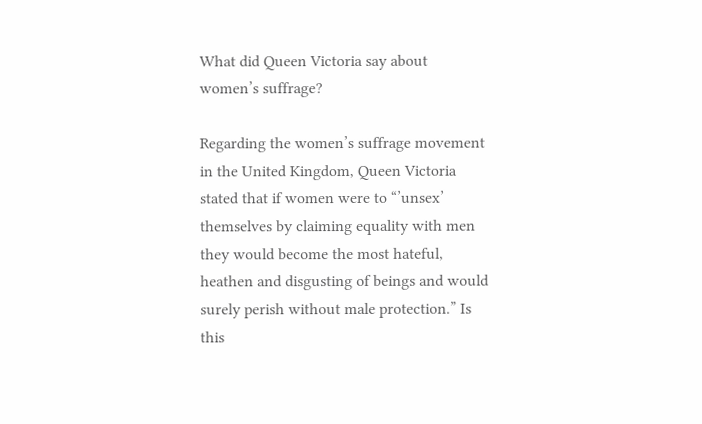What did Queen Victoria say about women’s suffrage?

Regarding the women’s suffrage movement in the United Kingdom, Queen Victoria stated that if women were to “’unsex’ themselves by claiming equality with men they would become the most hateful, heathen and disgusting of beings and would surely perish without male protection.” Is this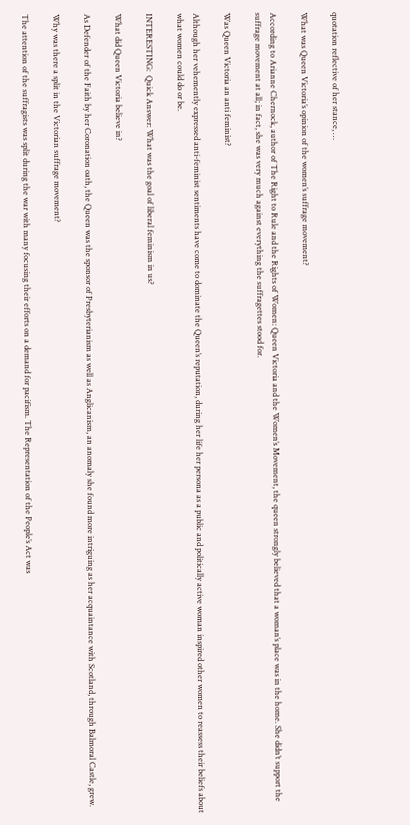quotation reflective of her stance, …

What was Queen Victoria’s opinion of the women’s suffrage movement?

According to Arianne Chernock, author of The Right to Rule and the Rights of Women: Queen Victoria and the Women’s Movement, the queen strongly believed that a woman’s place was in the home. She didn’t support the suffrage movement at all; in fact, she was very much against everything the suffragettes stood for.

Was Queen Victoria an anti feminist?

Although her vehemently expressed anti-feminist sentiments have come to dominate the Queen’s reputation, during her life her persona as a public and politically active woman inspired other women to reassess their beliefs about what women could do or be.

INTERESTING:  Quick Answer: What was the goal of liberal feminism in us?

What did Queen Victoria believe in?

As Defender of the Faith by her Coronation oath, the Queen was the sponsor of Presbyterianism as well as Anglicanism, an anomaly she found more intriguing as her acquaintance with Scotland, through Balmoral Castle, grew.

Why was there a split in the Victorian suffrage movement?

The attention of the suffragists was split during the war with many focusing their efforts on a demand for pacifism. The Representation of the People’s Act was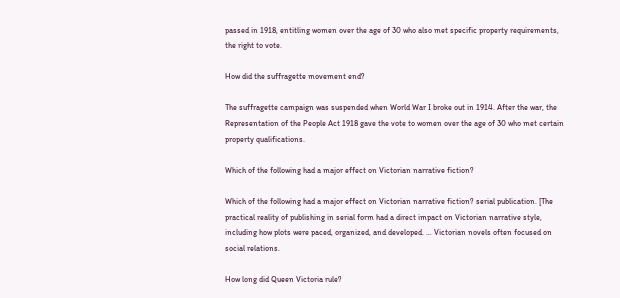passed in 1918, entitling women over the age of 30 who also met specific property requirements, the right to vote.

How did the suffragette movement end?

The suffragette campaign was suspended when World War I broke out in 1914. After the war, the Representation of the People Act 1918 gave the vote to women over the age of 30 who met certain property qualifications.

Which of the following had a major effect on Victorian narrative fiction?

Which of the following had a major effect on Victorian narrative fiction? serial publication. [The practical reality of publishing in serial form had a direct impact on Victorian narrative style, including how plots were paced, organized, and developed. … Victorian novels often focused on social relations.

How long did Queen Victoria rule?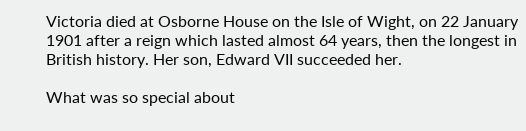Victoria died at Osborne House on the Isle of Wight, on 22 January 1901 after a reign which lasted almost 64 years, then the longest in British history. Her son, Edward VII succeeded her.

What was so special about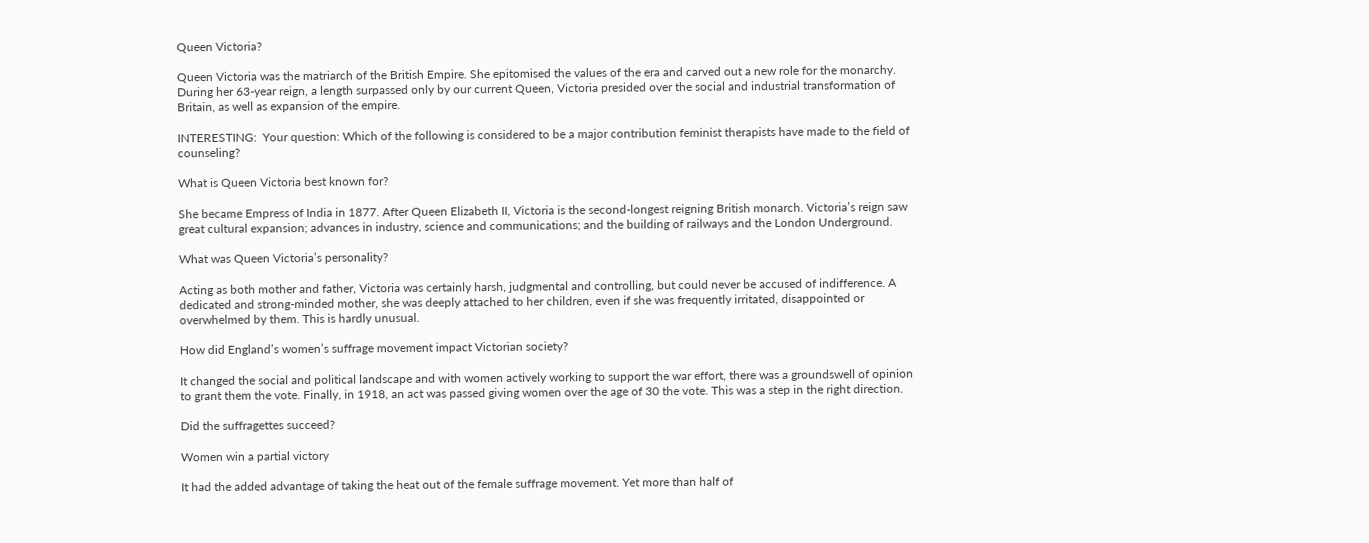Queen Victoria?

Queen Victoria was the matriarch of the British Empire. She epitomised the values of the era and carved out a new role for the monarchy. During her 63-year reign, a length surpassed only by our current Queen, Victoria presided over the social and industrial transformation of Britain, as well as expansion of the empire.

INTERESTING:  Your question: Which of the following is considered to be a major contribution feminist therapists have made to the field of counseling?

What is Queen Victoria best known for?

She became Empress of India in 1877. After Queen Elizabeth II, Victoria is the second-longest reigning British monarch. Victoria’s reign saw great cultural expansion; advances in industry, science and communications; and the building of railways and the London Underground.

What was Queen Victoria’s personality?

Acting as both mother and father, Victoria was certainly harsh, judgmental and controlling, but could never be accused of indifference. A dedicated and strong-minded mother, she was deeply attached to her children, even if she was frequently irritated, disappointed or overwhelmed by them. This is hardly unusual.

How did England’s women’s suffrage movement impact Victorian society?

It changed the social and political landscape and with women actively working to support the war effort, there was a groundswell of opinion to grant them the vote. Finally, in 1918, an act was passed giving women over the age of 30 the vote. This was a step in the right direction.

Did the suffragettes succeed?

Women win a partial victory

It had the added advantage of taking the heat out of the female suffrage movement. Yet more than half of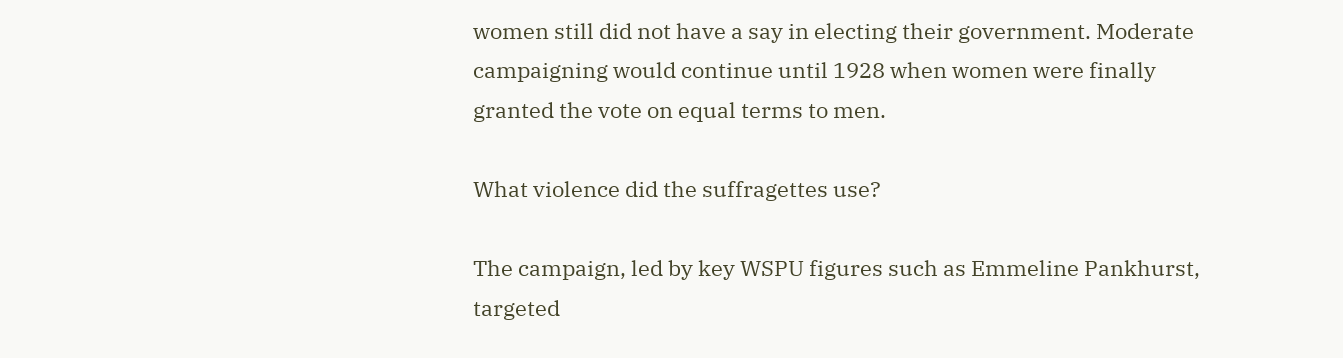women still did not have a say in electing their government. Moderate campaigning would continue until 1928 when women were finally granted the vote on equal terms to men.

What violence did the suffragettes use?

The campaign, led by key WSPU figures such as Emmeline Pankhurst, targeted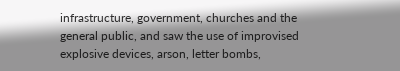infrastructure, government, churches and the general public, and saw the use of improvised explosive devices, arson, letter bombs,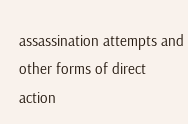assassination attempts and other forms of direct action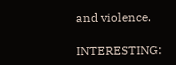and violence.

INTERESTING: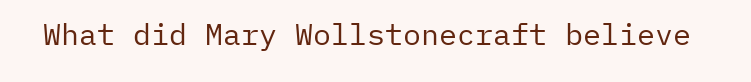What did Mary Wollstonecraft believe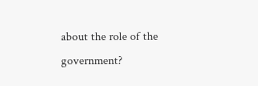about the role of the government?